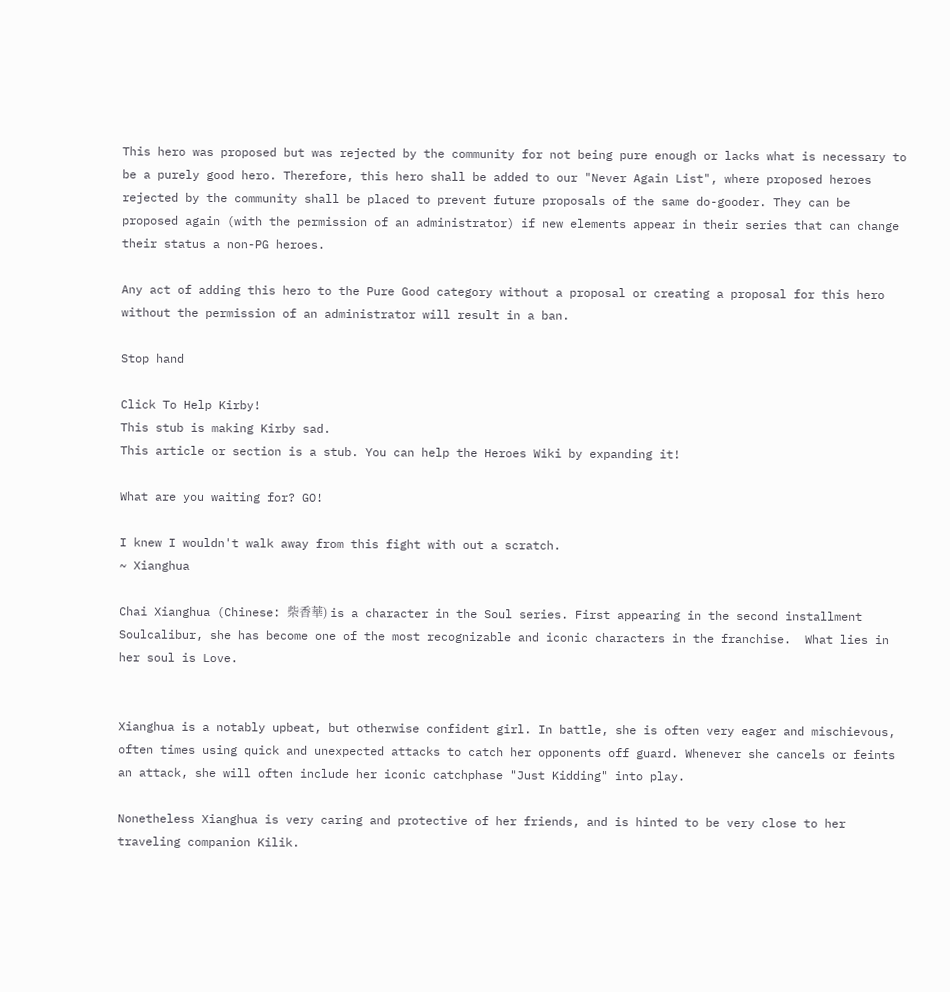This hero was proposed but was rejected by the community for not being pure enough or lacks what is necessary to be a purely good hero. Therefore, this hero shall be added to our "Never Again List", where proposed heroes rejected by the community shall be placed to prevent future proposals of the same do-gooder. They can be proposed again (with the permission of an administrator) if new elements appear in their series that can change their status a non-PG heroes.

Any act of adding this hero to the Pure Good category without a proposal or creating a proposal for this hero without the permission of an administrator will result in a ban.

Stop hand

Click To Help Kirby!
This stub is making Kirby sad.
This article or section is a stub. You can help the Heroes Wiki by expanding it!

What are you waiting for? GO!

I knew I wouldn't walk away from this fight with out a scratch.
~ Xianghua

Chai Xianghua (Chinese: 柴香華) is a character in the Soul series. First appearing in the second installment Soulcalibur, she has become one of the most recognizable and iconic characters in the franchise.  What lies in her soul is Love.


Xianghua is a notably upbeat, but otherwise confident girl. In battle, she is often very eager and mischievous, often times using quick and unexpected attacks to catch her opponents off guard. Whenever she cancels or feints an attack, she will often include her iconic catchphase "Just Kidding" into play.

Nonetheless Xianghua is very caring and protective of her friends, and is hinted to be very close to her traveling companion Kilik.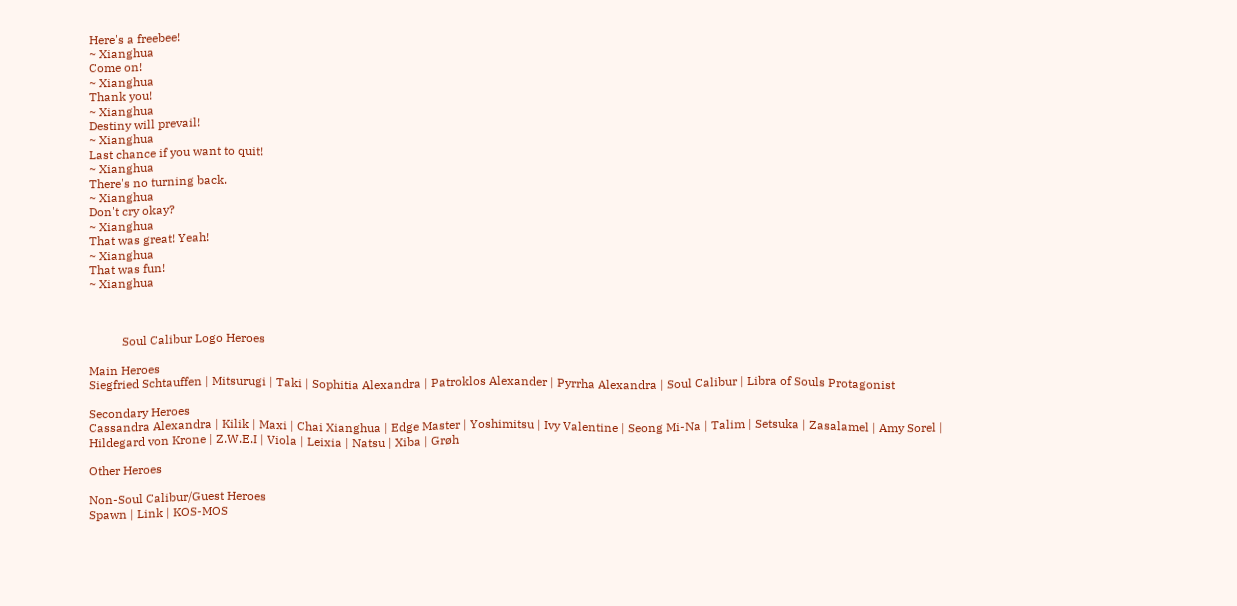Here's a freebee!
~ Xianghua
Come on!
~ Xianghua
Thank you!
~ Xianghua
Destiny will prevail!
~ Xianghua
Last chance if you want to quit!
~ Xianghua
There's no turning back.
~ Xianghua
Don't cry okay?
~ Xianghua
That was great! Yeah!
~ Xianghua
That was fun!
~ Xianghua



           Soul Calibur Logo Heroes

Main Heroes
Siegfried Schtauffen | Mitsurugi | Taki | Sophitia Alexandra | Patroklos Alexander | Pyrrha Alexandra | Soul Calibur | Libra of Souls Protagonist

Secondary Heroes
Cassandra Alexandra | Kilik | Maxi | Chai Xianghua | Edge Master | Yoshimitsu | Ivy Valentine | Seong Mi-Na | Talim | Setsuka | Zasalamel | Amy Sorel | Hildegard von Krone | Z.W.E.I | Viola | Leixia | Natsu | Xiba | Grøh

Other Heroes

Non-Soul Calibur/Guest Heroes
Spawn | Link | KOS-MOS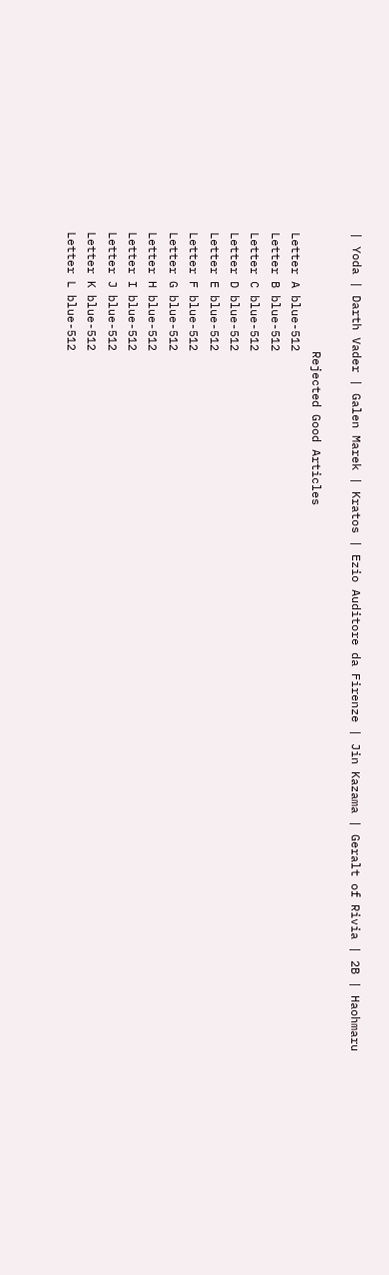| Yoda | Darth Vader | Galen Marek | Kratos | Ezio Auditore da Firenze | Jin Kazama | Geralt of Rivia | 2B | Haohmaru

                 Rejected Good Articles
Letter A blue-512
Letter B blue-512
Letter C blue-512
Letter D blue-512
Letter E blue-512
Letter F blue-512
Letter G blue-512
Letter H blue-512
Letter I blue-512
Letter J blue-512
Letter K blue-512
Letter L blue-512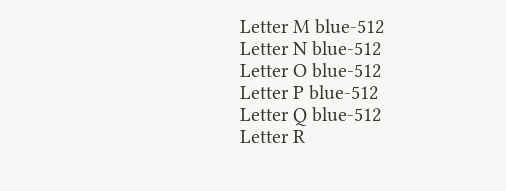Letter M blue-512
Letter N blue-512
Letter O blue-512
Letter P blue-512
Letter Q blue-512
Letter R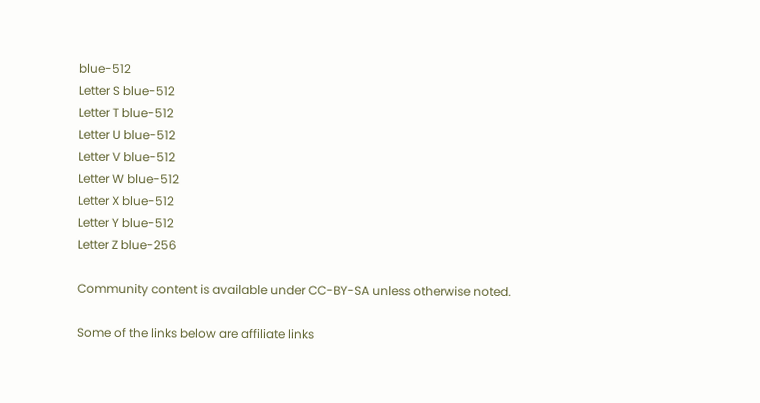blue-512
Letter S blue-512
Letter T blue-512
Letter U blue-512
Letter V blue-512
Letter W blue-512
Letter X blue-512
Letter Y blue-512
Letter Z blue-256

Community content is available under CC-BY-SA unless otherwise noted.

Some of the links below are affiliate links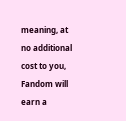meaning, at no additional cost to you, Fandom will earn a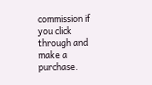commission if you click through and make a purchase.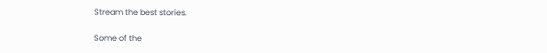Stream the best stories.

Some of the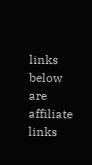links below are affiliate links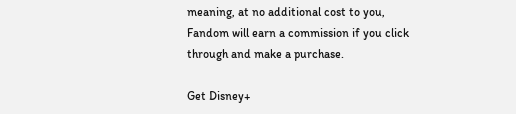meaning, at no additional cost to you, Fandom will earn a commission if you click through and make a purchase.

Get Disney+